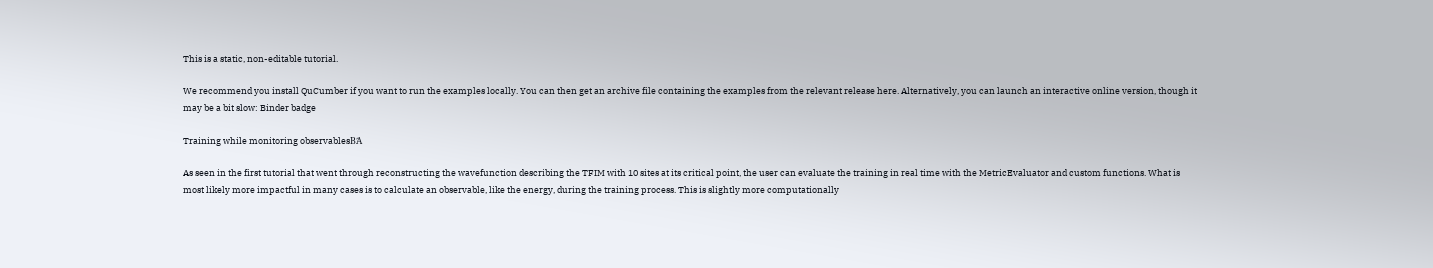This is a static, non-editable tutorial.

We recommend you install QuCumber if you want to run the examples locally. You can then get an archive file containing the examples from the relevant release here. Alternatively, you can launch an interactive online version, though it may be a bit slow: Binder badge

Training while monitoring observablesΒΆ

As seen in the first tutorial that went through reconstructing the wavefunction describing the TFIM with 10 sites at its critical point, the user can evaluate the training in real time with the MetricEvaluator and custom functions. What is most likely more impactful in many cases is to calculate an observable, like the energy, during the training process. This is slightly more computationally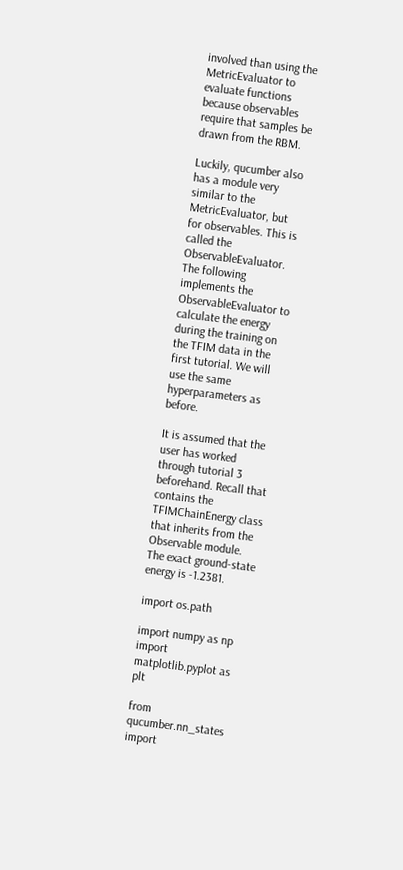involved than using the MetricEvaluator to evaluate functions because observables require that samples be drawn from the RBM.

Luckily, qucumber also has a module very similar to the MetricEvaluator, but for observables. This is called the ObservableEvaluator. The following implements the ObservableEvaluator to calculate the energy during the training on the TFIM data in the first tutorial. We will use the same hyperparameters as before.

It is assumed that the user has worked through tutorial 3 beforehand. Recall that contains the TFIMChainEnergy class that inherits from the Observable module. The exact ground-state energy is -1.2381.

import os.path

import numpy as np
import matplotlib.pyplot as plt

from qucumber.nn_states import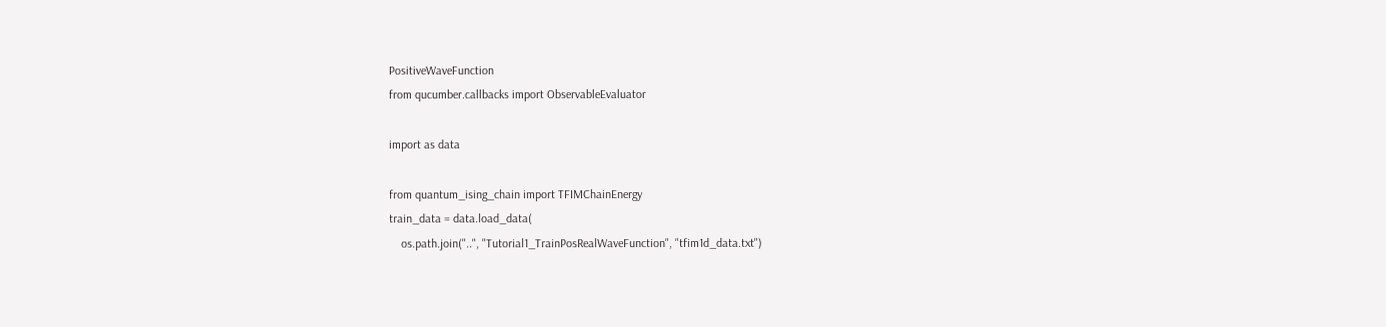PositiveWaveFunction
from qucumber.callbacks import ObservableEvaluator

import as data

from quantum_ising_chain import TFIMChainEnergy
train_data = data.load_data(
    os.path.join("..", "Tutorial1_TrainPosRealWaveFunction", "tfim1d_data.txt")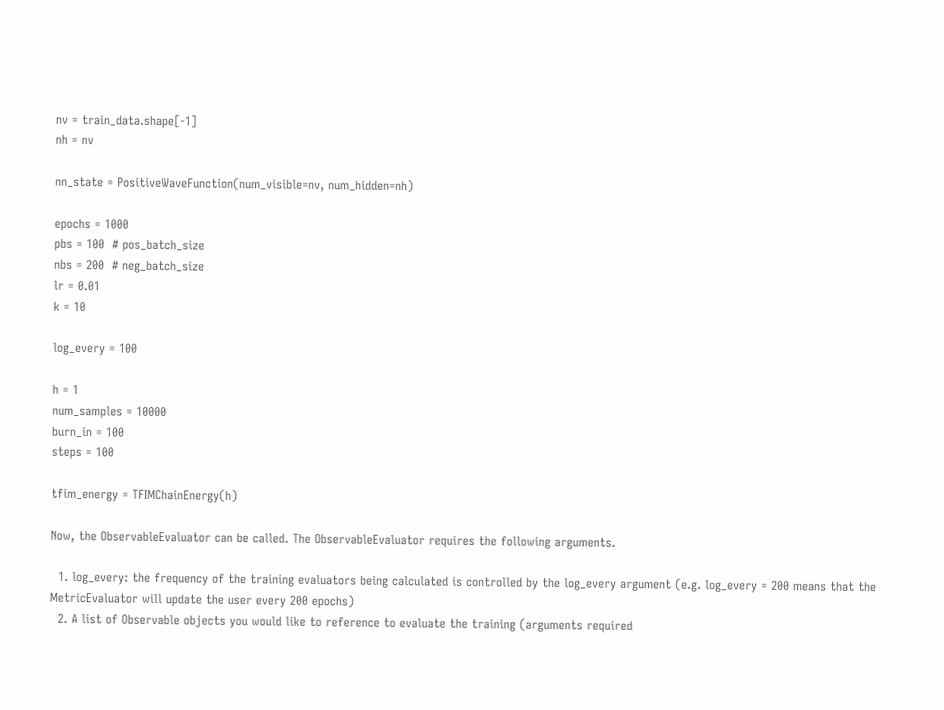nv = train_data.shape[-1]
nh = nv

nn_state = PositiveWaveFunction(num_visible=nv, num_hidden=nh)

epochs = 1000
pbs = 100  # pos_batch_size
nbs = 200  # neg_batch_size
lr = 0.01
k = 10

log_every = 100

h = 1
num_samples = 10000
burn_in = 100
steps = 100

tfim_energy = TFIMChainEnergy(h)

Now, the ObservableEvaluator can be called. The ObservableEvaluator requires the following arguments.

  1. log_every: the frequency of the training evaluators being calculated is controlled by the log_every argument (e.g. log_every = 200 means that the MetricEvaluator will update the user every 200 epochs)
  2. A list of Observable objects you would like to reference to evaluate the training (arguments required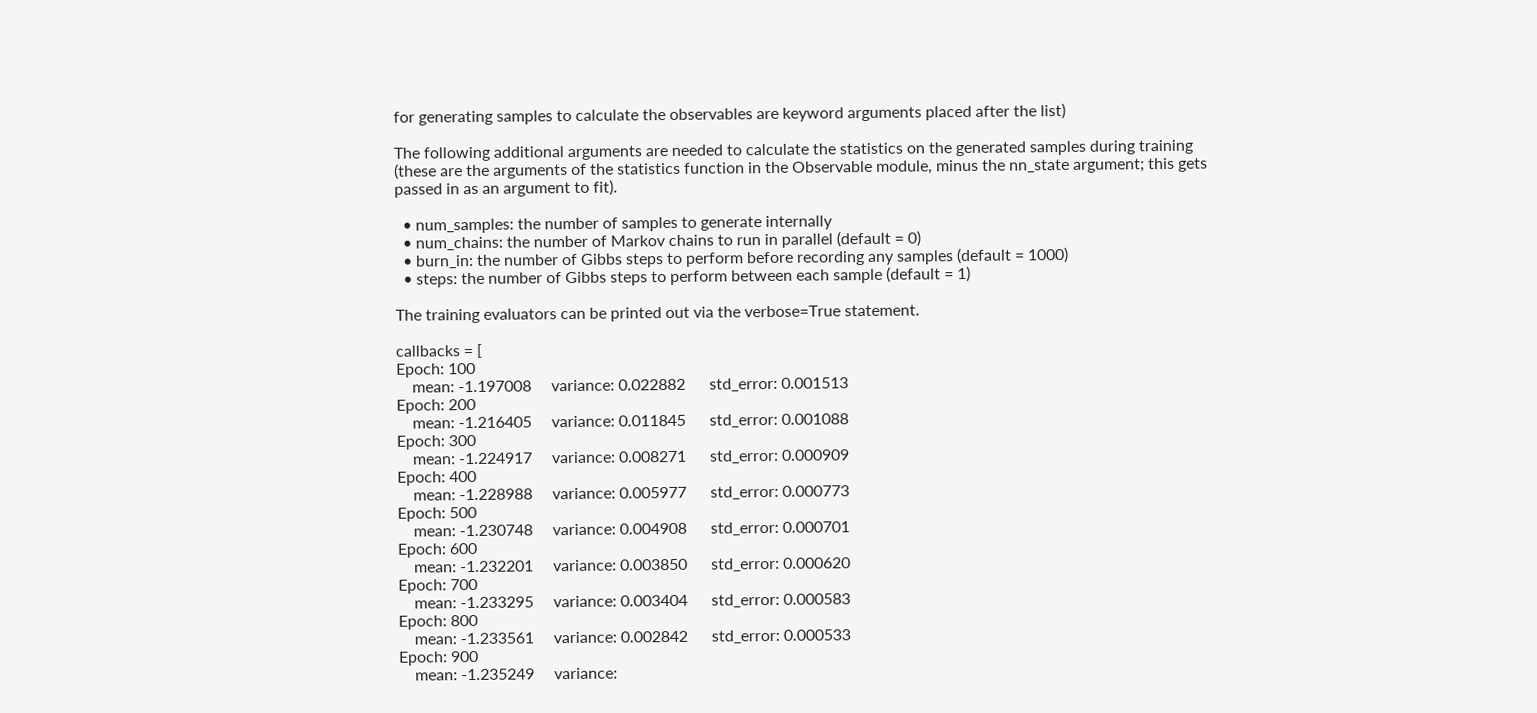for generating samples to calculate the observables are keyword arguments placed after the list)

The following additional arguments are needed to calculate the statistics on the generated samples during training (these are the arguments of the statistics function in the Observable module, minus the nn_state argument; this gets passed in as an argument to fit).

  • num_samples: the number of samples to generate internally
  • num_chains: the number of Markov chains to run in parallel (default = 0)
  • burn_in: the number of Gibbs steps to perform before recording any samples (default = 1000)
  • steps: the number of Gibbs steps to perform between each sample (default = 1)

The training evaluators can be printed out via the verbose=True statement.

callbacks = [
Epoch: 100
    mean: -1.197008     variance: 0.022882      std_error: 0.001513
Epoch: 200
    mean: -1.216405     variance: 0.011845      std_error: 0.001088
Epoch: 300
    mean: -1.224917     variance: 0.008271      std_error: 0.000909
Epoch: 400
    mean: -1.228988     variance: 0.005977      std_error: 0.000773
Epoch: 500
    mean: -1.230748     variance: 0.004908      std_error: 0.000701
Epoch: 600
    mean: -1.232201     variance: 0.003850      std_error: 0.000620
Epoch: 700
    mean: -1.233295     variance: 0.003404      std_error: 0.000583
Epoch: 800
    mean: -1.233561     variance: 0.002842      std_error: 0.000533
Epoch: 900
    mean: -1.235249     variance: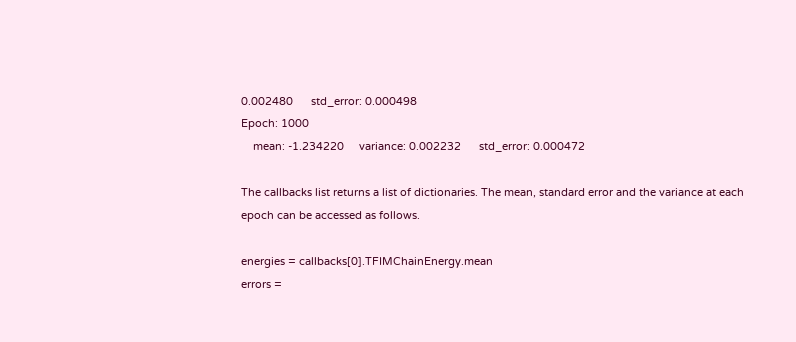0.002480      std_error: 0.000498
Epoch: 1000
    mean: -1.234220     variance: 0.002232      std_error: 0.000472

The callbacks list returns a list of dictionaries. The mean, standard error and the variance at each epoch can be accessed as follows.

energies = callbacks[0].TFIMChainEnergy.mean
errors =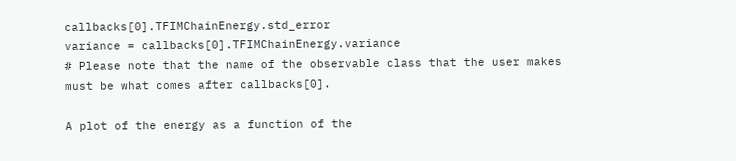callbacks[0].TFIMChainEnergy.std_error
variance = callbacks[0].TFIMChainEnergy.variance
# Please note that the name of the observable class that the user makes must be what comes after callbacks[0].

A plot of the energy as a function of the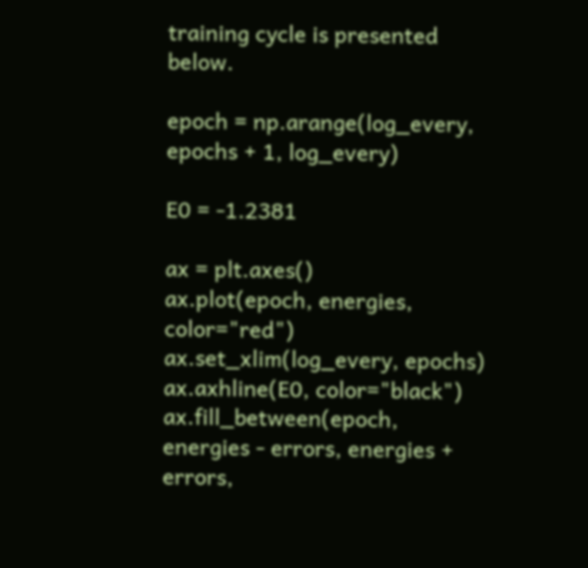training cycle is presented below.

epoch = np.arange(log_every, epochs + 1, log_every)

E0 = -1.2381

ax = plt.axes()
ax.plot(epoch, energies, color="red")
ax.set_xlim(log_every, epochs)
ax.axhline(E0, color="black")
ax.fill_between(epoch, energies - errors, energies + errors,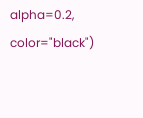alpha=0.2, color="black")